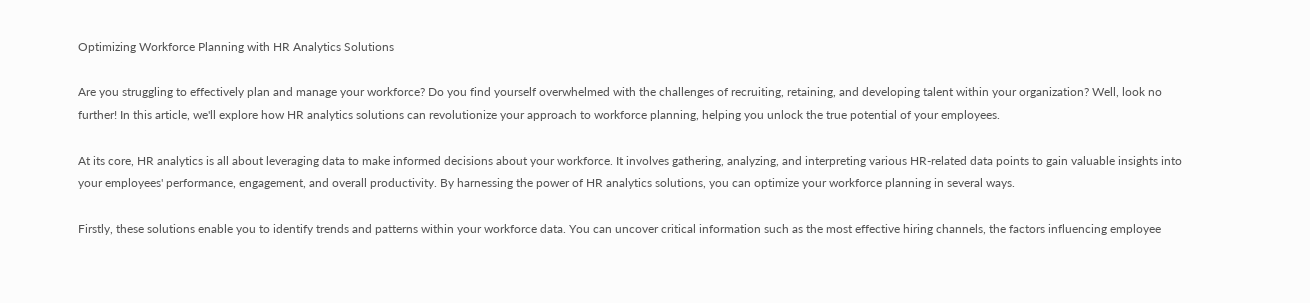Optimizing Workforce Planning with HR Analytics Solutions

Are you struggling to effectively plan and manage your workforce? Do you find yourself overwhelmed with the challenges of recruiting, retaining, and developing talent within your organization? Well, look no further! In this article, we'll explore how HR analytics solutions can revolutionize your approach to workforce planning, helping you unlock the true potential of your employees.

At its core, HR analytics is all about leveraging data to make informed decisions about your workforce. It involves gathering, analyzing, and interpreting various HR-related data points to gain valuable insights into your employees' performance, engagement, and overall productivity. By harnessing the power of HR analytics solutions, you can optimize your workforce planning in several ways.

Firstly, these solutions enable you to identify trends and patterns within your workforce data. You can uncover critical information such as the most effective hiring channels, the factors influencing employee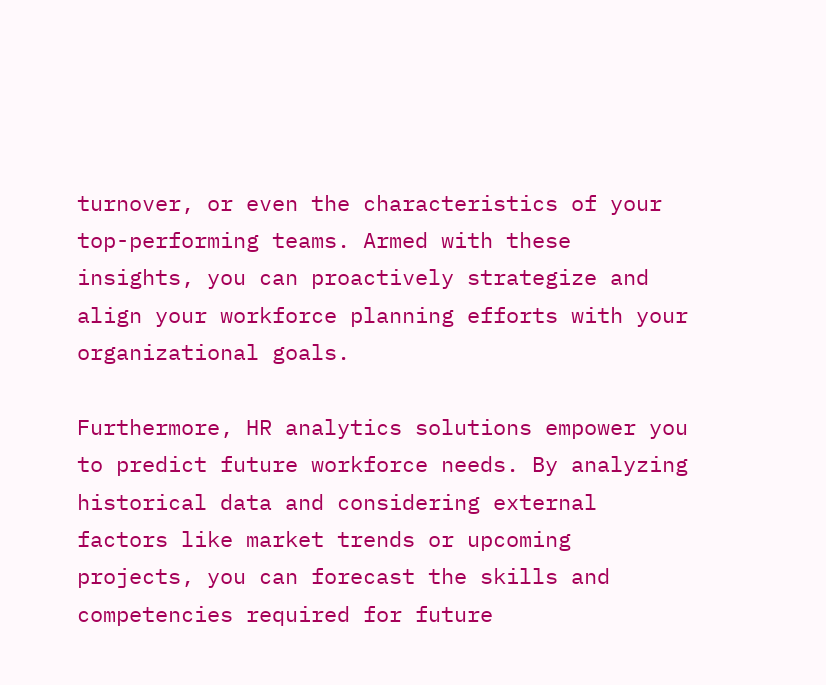turnover, or even the characteristics of your top-performing teams. Armed with these insights, you can proactively strategize and align your workforce planning efforts with your organizational goals.

Furthermore, HR analytics solutions empower you to predict future workforce needs. By analyzing historical data and considering external factors like market trends or upcoming projects, you can forecast the skills and competencies required for future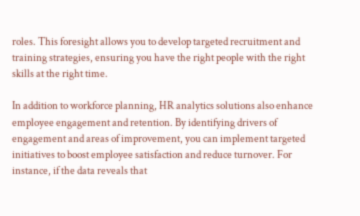roles. This foresight allows you to develop targeted recruitment and training strategies, ensuring you have the right people with the right skills at the right time.

In addition to workforce planning, HR analytics solutions also enhance employee engagement and retention. By identifying drivers of engagement and areas of improvement, you can implement targeted initiatives to boost employee satisfaction and reduce turnover. For instance, if the data reveals that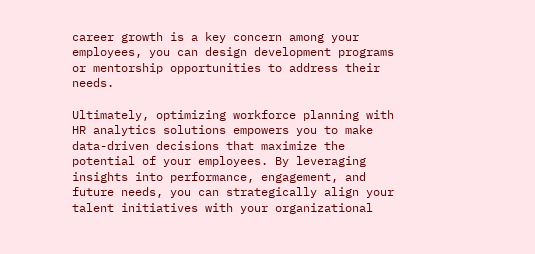career growth is a key concern among your employees, you can design development programs or mentorship opportunities to address their needs.

Ultimately, optimizing workforce planning with HR analytics solutions empowers you to make data-driven decisions that maximize the potential of your employees. By leveraging insights into performance, engagement, and future needs, you can strategically align your talent initiatives with your organizational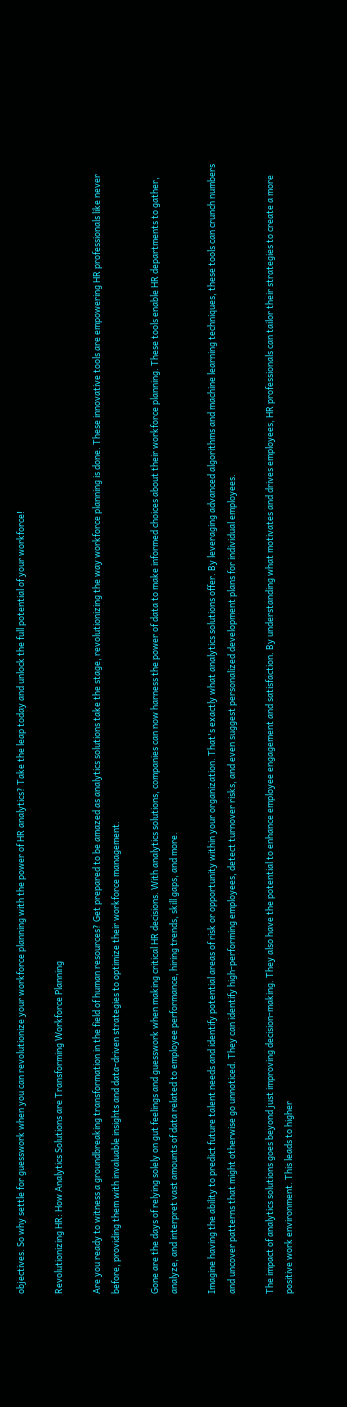objectives. So why settle for guesswork when you can revolutionize your workforce planning with the power of HR analytics? Take the leap today and unlock the full potential of your workforce!

Revolutionizing HR: How Analytics Solutions are Transforming Workforce Planning

Are you ready to witness a groundbreaking transformation in the field of human resources? Get prepared to be amazed as analytics solutions take the stage, revolutionizing the way workforce planning is done. These innovative tools are empowering HR professionals like never before, providing them with invaluable insights and data-driven strategies to optimize their workforce management.

Gone are the days of relying solely on gut feelings and guesswork when making critical HR decisions. With analytics solutions, companies can now harness the power of data to make informed choices about their workforce planning. These tools enable HR departments to gather, analyze, and interpret vast amounts of data related to employee performance, hiring trends, skill gaps, and more.

Imagine having the ability to predict future talent needs and identify potential areas of risk or opportunity within your organization. That's exactly what analytics solutions offer. By leveraging advanced algorithms and machine learning techniques, these tools can crunch numbers and uncover patterns that might otherwise go unnoticed. They can identify high-performing employees, detect turnover risks, and even suggest personalized development plans for individual employees.

The impact of analytics solutions goes beyond just improving decision-making. They also have the potential to enhance employee engagement and satisfaction. By understanding what motivates and drives employees, HR professionals can tailor their strategies to create a more positive work environment. This leads to higher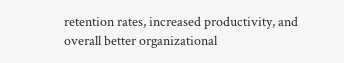retention rates, increased productivity, and overall better organizational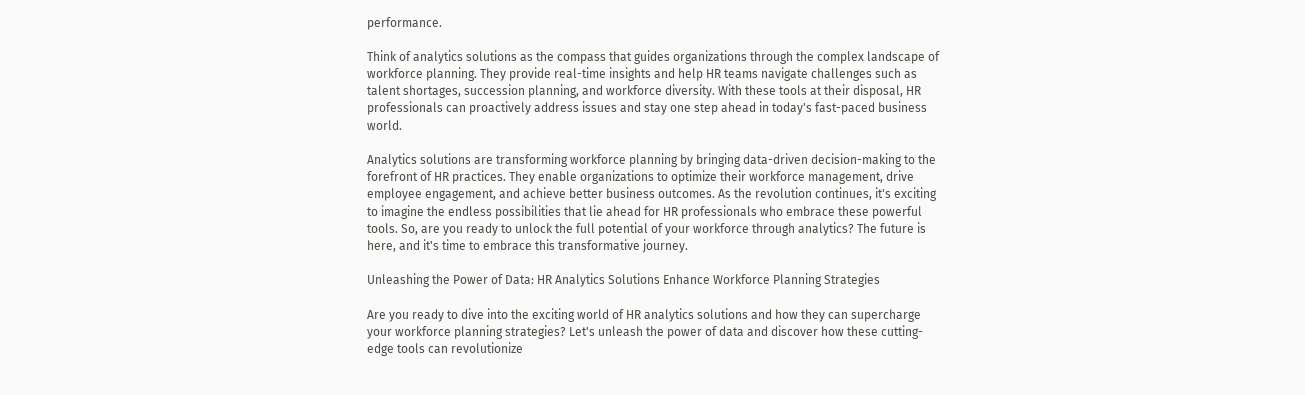performance.

Think of analytics solutions as the compass that guides organizations through the complex landscape of workforce planning. They provide real-time insights and help HR teams navigate challenges such as talent shortages, succession planning, and workforce diversity. With these tools at their disposal, HR professionals can proactively address issues and stay one step ahead in today's fast-paced business world.

Analytics solutions are transforming workforce planning by bringing data-driven decision-making to the forefront of HR practices. They enable organizations to optimize their workforce management, drive employee engagement, and achieve better business outcomes. As the revolution continues, it's exciting to imagine the endless possibilities that lie ahead for HR professionals who embrace these powerful tools. So, are you ready to unlock the full potential of your workforce through analytics? The future is here, and it's time to embrace this transformative journey.

Unleashing the Power of Data: HR Analytics Solutions Enhance Workforce Planning Strategies

Are you ready to dive into the exciting world of HR analytics solutions and how they can supercharge your workforce planning strategies? Let's unleash the power of data and discover how these cutting-edge tools can revolutionize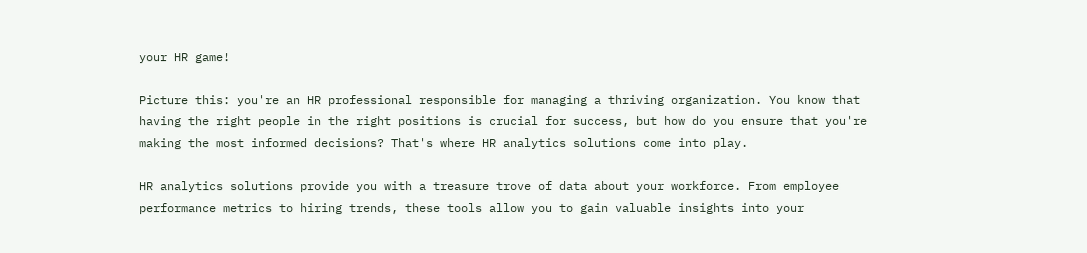your HR game!

Picture this: you're an HR professional responsible for managing a thriving organization. You know that having the right people in the right positions is crucial for success, but how do you ensure that you're making the most informed decisions? That's where HR analytics solutions come into play.

HR analytics solutions provide you with a treasure trove of data about your workforce. From employee performance metrics to hiring trends, these tools allow you to gain valuable insights into your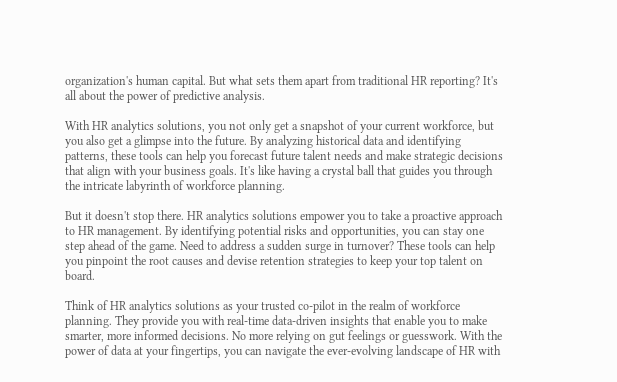organization's human capital. But what sets them apart from traditional HR reporting? It's all about the power of predictive analysis.

With HR analytics solutions, you not only get a snapshot of your current workforce, but you also get a glimpse into the future. By analyzing historical data and identifying patterns, these tools can help you forecast future talent needs and make strategic decisions that align with your business goals. It's like having a crystal ball that guides you through the intricate labyrinth of workforce planning.

But it doesn't stop there. HR analytics solutions empower you to take a proactive approach to HR management. By identifying potential risks and opportunities, you can stay one step ahead of the game. Need to address a sudden surge in turnover? These tools can help you pinpoint the root causes and devise retention strategies to keep your top talent on board.

Think of HR analytics solutions as your trusted co-pilot in the realm of workforce planning. They provide you with real-time data-driven insights that enable you to make smarter, more informed decisions. No more relying on gut feelings or guesswork. With the power of data at your fingertips, you can navigate the ever-evolving landscape of HR with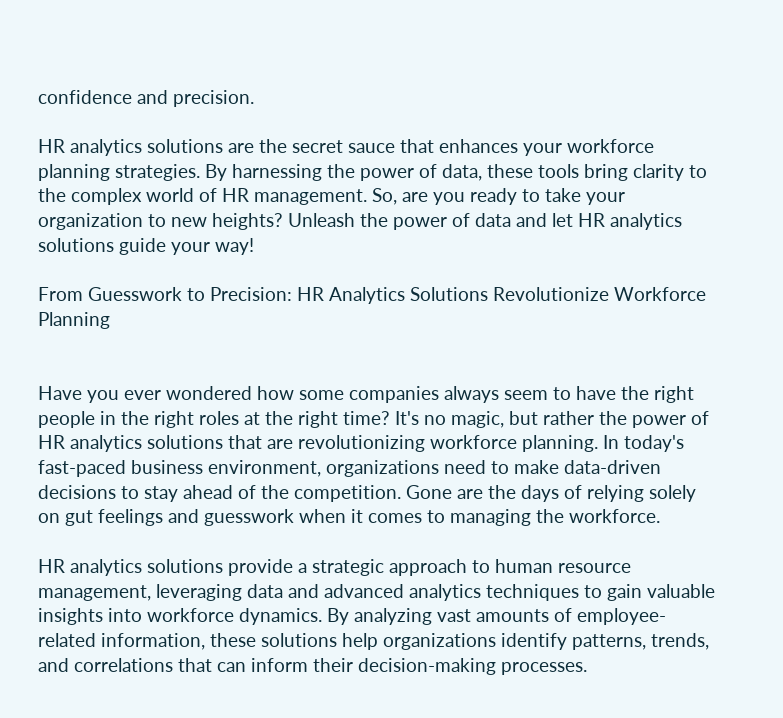confidence and precision.

HR analytics solutions are the secret sauce that enhances your workforce planning strategies. By harnessing the power of data, these tools bring clarity to the complex world of HR management. So, are you ready to take your organization to new heights? Unleash the power of data and let HR analytics solutions guide your way!

From Guesswork to Precision: HR Analytics Solutions Revolutionize Workforce Planning


Have you ever wondered how some companies always seem to have the right people in the right roles at the right time? It's no magic, but rather the power of HR analytics solutions that are revolutionizing workforce planning. In today's fast-paced business environment, organizations need to make data-driven decisions to stay ahead of the competition. Gone are the days of relying solely on gut feelings and guesswork when it comes to managing the workforce.

HR analytics solutions provide a strategic approach to human resource management, leveraging data and advanced analytics techniques to gain valuable insights into workforce dynamics. By analyzing vast amounts of employee-related information, these solutions help organizations identify patterns, trends, and correlations that can inform their decision-making processes.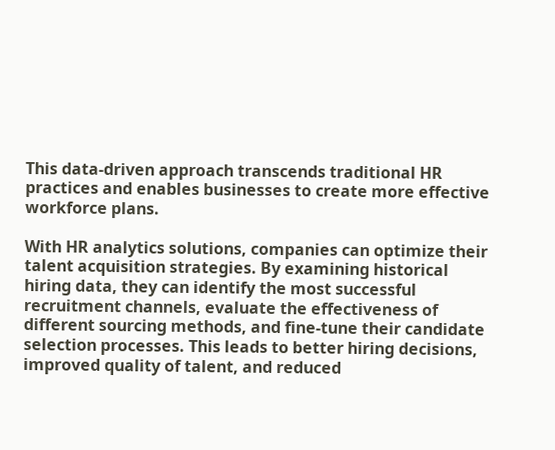This data-driven approach transcends traditional HR practices and enables businesses to create more effective workforce plans.

With HR analytics solutions, companies can optimize their talent acquisition strategies. By examining historical hiring data, they can identify the most successful recruitment channels, evaluate the effectiveness of different sourcing methods, and fine-tune their candidate selection processes. This leads to better hiring decisions, improved quality of talent, and reduced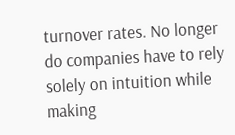turnover rates. No longer do companies have to rely solely on intuition while making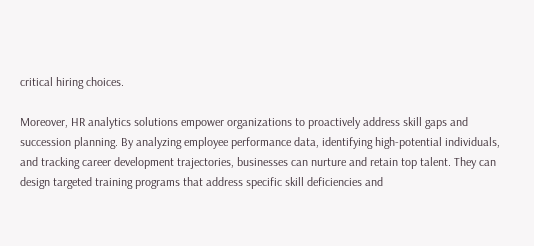critical hiring choices.

Moreover, HR analytics solutions empower organizations to proactively address skill gaps and succession planning. By analyzing employee performance data, identifying high-potential individuals, and tracking career development trajectories, businesses can nurture and retain top talent. They can design targeted training programs that address specific skill deficiencies and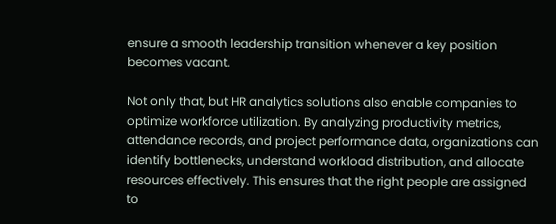ensure a smooth leadership transition whenever a key position becomes vacant.

Not only that, but HR analytics solutions also enable companies to optimize workforce utilization. By analyzing productivity metrics, attendance records, and project performance data, organizations can identify bottlenecks, understand workload distribution, and allocate resources effectively. This ensures that the right people are assigned to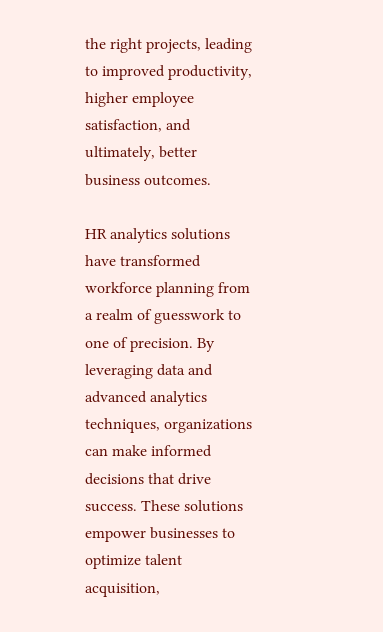the right projects, leading to improved productivity, higher employee satisfaction, and ultimately, better business outcomes.

HR analytics solutions have transformed workforce planning from a realm of guesswork to one of precision. By leveraging data and advanced analytics techniques, organizations can make informed decisions that drive success. These solutions empower businesses to optimize talent acquisition,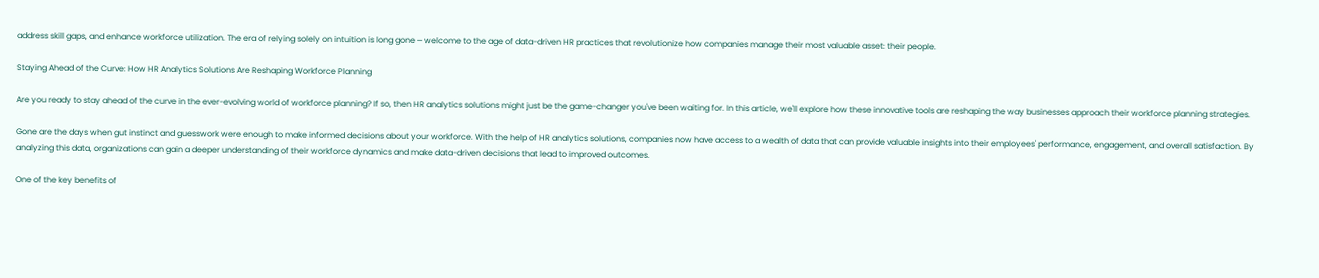address skill gaps, and enhance workforce utilization. The era of relying solely on intuition is long gone ─ welcome to the age of data-driven HR practices that revolutionize how companies manage their most valuable asset: their people.

Staying Ahead of the Curve: How HR Analytics Solutions Are Reshaping Workforce Planning

Are you ready to stay ahead of the curve in the ever-evolving world of workforce planning? If so, then HR analytics solutions might just be the game-changer you've been waiting for. In this article, we'll explore how these innovative tools are reshaping the way businesses approach their workforce planning strategies.

Gone are the days when gut instinct and guesswork were enough to make informed decisions about your workforce. With the help of HR analytics solutions, companies now have access to a wealth of data that can provide valuable insights into their employees' performance, engagement, and overall satisfaction. By analyzing this data, organizations can gain a deeper understanding of their workforce dynamics and make data-driven decisions that lead to improved outcomes.

One of the key benefits of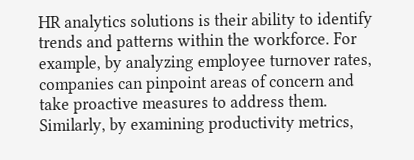HR analytics solutions is their ability to identify trends and patterns within the workforce. For example, by analyzing employee turnover rates, companies can pinpoint areas of concern and take proactive measures to address them. Similarly, by examining productivity metrics,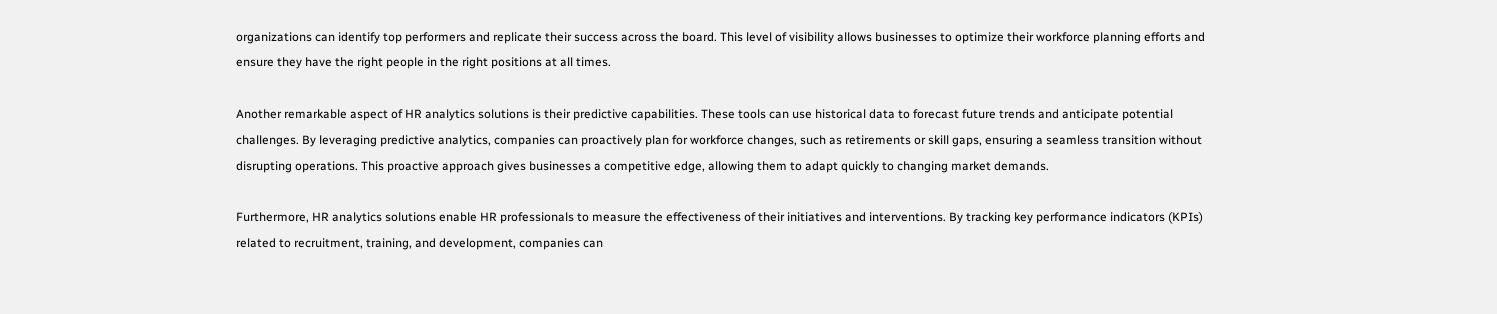organizations can identify top performers and replicate their success across the board. This level of visibility allows businesses to optimize their workforce planning efforts and ensure they have the right people in the right positions at all times.

Another remarkable aspect of HR analytics solutions is their predictive capabilities. These tools can use historical data to forecast future trends and anticipate potential challenges. By leveraging predictive analytics, companies can proactively plan for workforce changes, such as retirements or skill gaps, ensuring a seamless transition without disrupting operations. This proactive approach gives businesses a competitive edge, allowing them to adapt quickly to changing market demands.

Furthermore, HR analytics solutions enable HR professionals to measure the effectiveness of their initiatives and interventions. By tracking key performance indicators (KPIs) related to recruitment, training, and development, companies can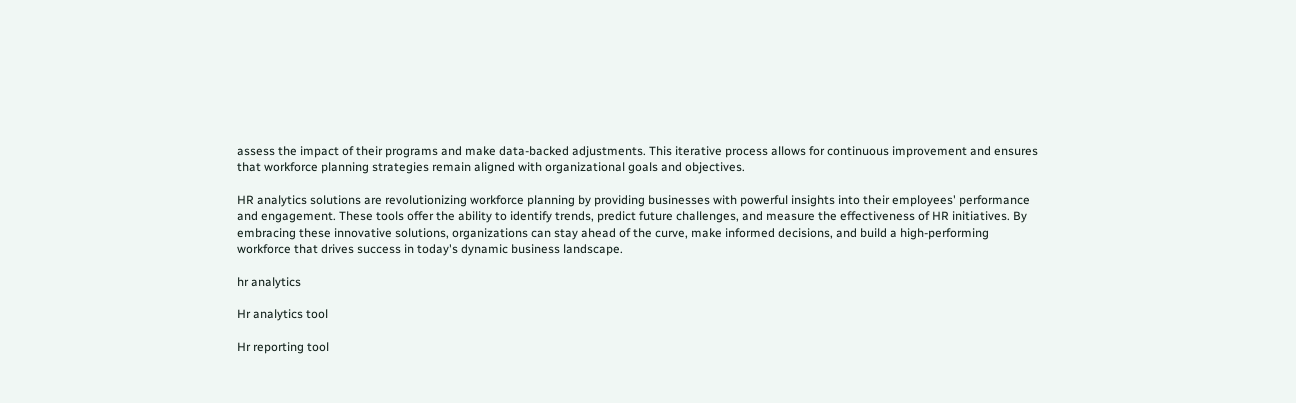assess the impact of their programs and make data-backed adjustments. This iterative process allows for continuous improvement and ensures that workforce planning strategies remain aligned with organizational goals and objectives.

HR analytics solutions are revolutionizing workforce planning by providing businesses with powerful insights into their employees' performance and engagement. These tools offer the ability to identify trends, predict future challenges, and measure the effectiveness of HR initiatives. By embracing these innovative solutions, organizations can stay ahead of the curve, make informed decisions, and build a high-performing workforce that drives success in today's dynamic business landscape.

hr analytics

Hr analytics tool

Hr reporting tool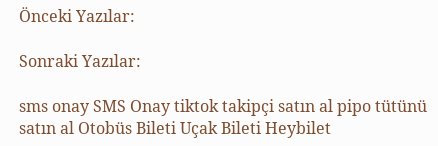Önceki Yazılar:

Sonraki Yazılar:

sms onay SMS Onay tiktok takipçi satın al pipo tütünü satın al Otobüs Bileti Uçak Bileti Heybilet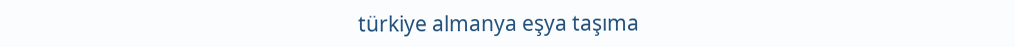türkiye almanya eşya taşıma